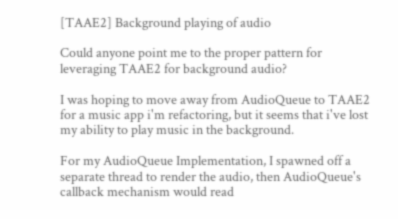[TAAE2] Background playing of audio

Could anyone point me to the proper pattern for leveraging TAAE2 for background audio?

I was hoping to move away from AudioQueue to TAAE2 for a music app i'm refactoring, but it seems that i've lost my ability to play music in the background.

For my AudioQueue Implementation, I spawned off a separate thread to render the audio, then AudioQueue's callback mechanism would read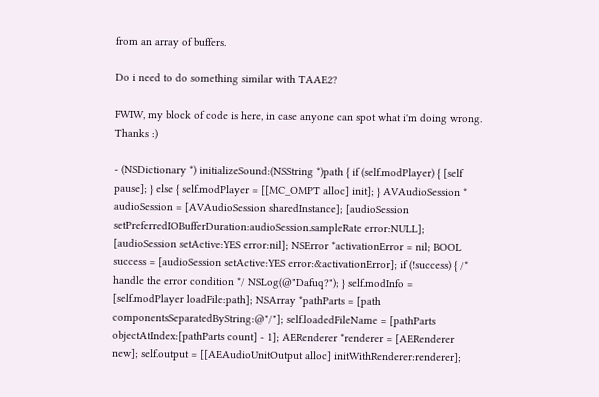from an array of buffers.

Do i need to do something similar with TAAE2?

FWIW, my block of code is here, in case anyone can spot what i'm doing wrong. Thanks :)

- (NSDictionary *) initializeSound:(NSString *)path { if (self.modPlayer) { [self pause]; } else { self.modPlayer = [[MC_OMPT alloc] init]; } AVAudioSession * audioSession = [AVAudioSession sharedInstance]; [audioSession setPreferredIOBufferDuration:audioSession.sampleRate error:NULL]; [audioSession setActive:YES error:nil]; NSError *activationError = nil; BOOL success = [audioSession setActive:YES error:&activationError]; if (!success) { /* handle the error condition */ NSLog(@"Dafuq?"); } self.modInfo = [self.modPlayer loadFile:path]; NSArray *pathParts = [path componentsSeparatedByString:@"/"]; self.loadedFileName = [pathParts objectAtIndex:[pathParts count] - 1]; AERenderer *renderer = [AERenderer new]; self.output = [[AEAudioUnitOutput alloc] initWithRenderer:renderer];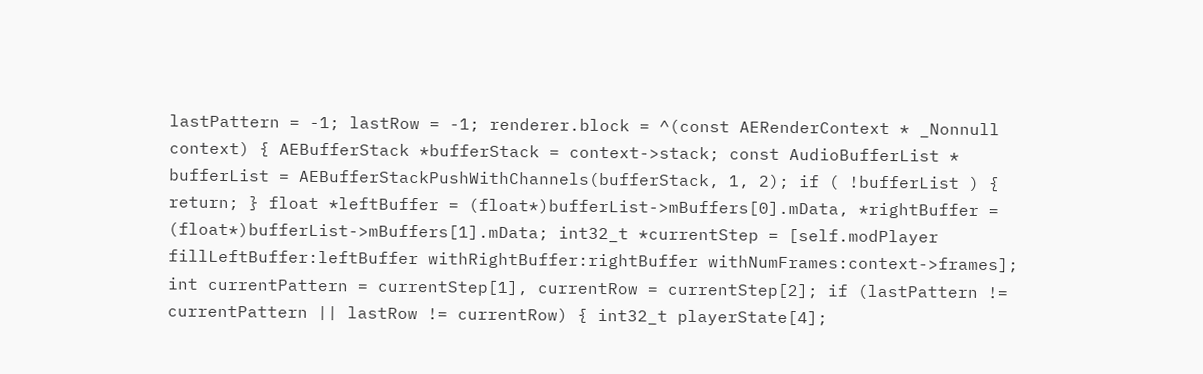lastPattern = -1; lastRow = -1; renderer.block = ^(const AERenderContext * _Nonnull context) { AEBufferStack *bufferStack = context->stack; const AudioBufferList * bufferList = AEBufferStackPushWithChannels(bufferStack, 1, 2); if ( !bufferList ) { return; } float *leftBuffer = (float*)bufferList->mBuffers[0].mData, *rightBuffer = (float*)bufferList->mBuffers[1].mData; int32_t *currentStep = [self.modPlayer fillLeftBuffer:leftBuffer withRightBuffer:rightBuffer withNumFrames:context->frames]; int currentPattern = currentStep[1], currentRow = currentStep[2]; if (lastPattern != currentPattern || lastRow != currentRow) { int32_t playerState[4];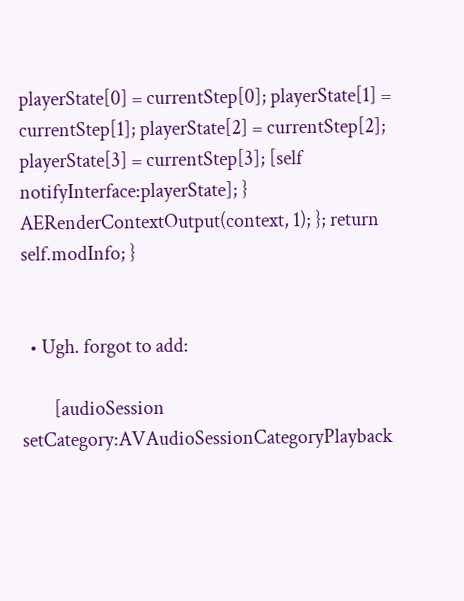playerState[0] = currentStep[0]; playerState[1] = currentStep[1]; playerState[2] = currentStep[2]; playerState[3] = currentStep[3]; [self notifyInterface:playerState]; } AERenderContextOutput(context, 1); }; return self.modInfo; }


  • Ugh. forgot to add:

        [audioSession setCategory:AVAudioSessionCategoryPlayback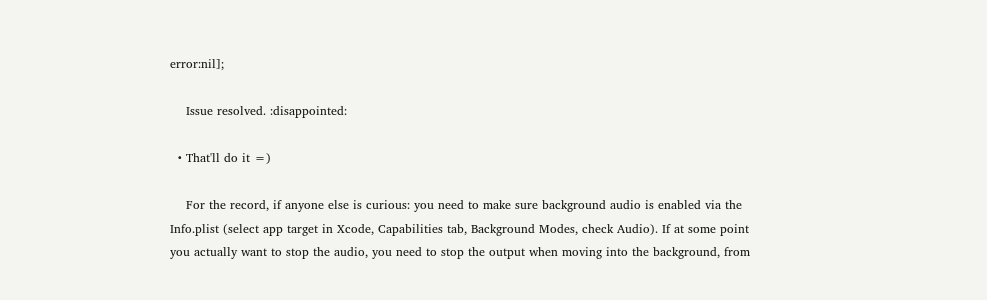error:nil];

    Issue resolved. :disappointed:

  • That'll do it =)

    For the record, if anyone else is curious: you need to make sure background audio is enabled via the Info.plist (select app target in Xcode, Capabilities tab, Background Modes, check Audio). If at some point you actually want to stop the audio, you need to stop the output when moving into the background, from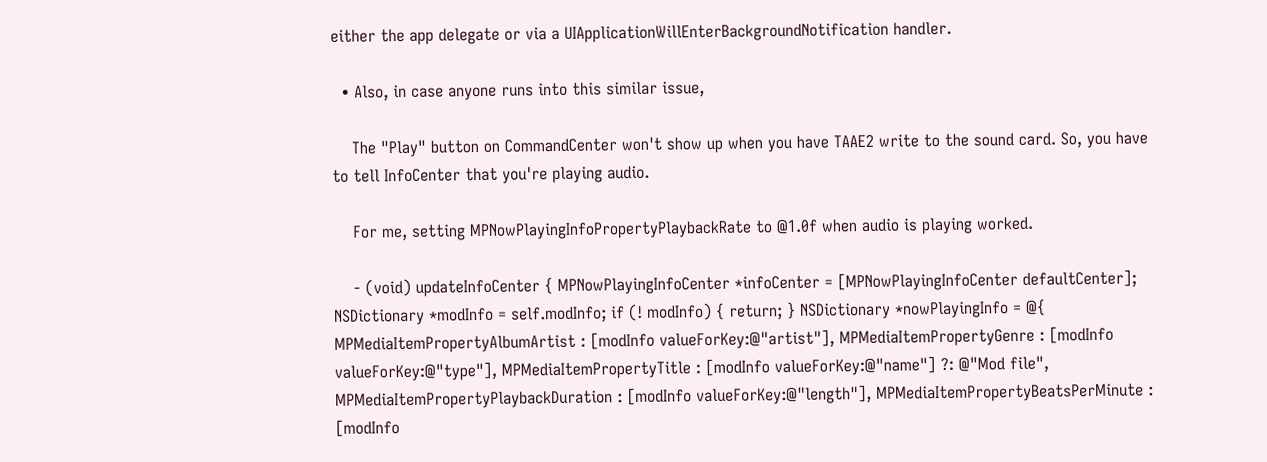either the app delegate or via a UIApplicationWillEnterBackgroundNotification handler.

  • Also, in case anyone runs into this similar issue,

    The "Play" button on CommandCenter won't show up when you have TAAE2 write to the sound card. So, you have to tell InfoCenter that you're playing audio.

    For me, setting MPNowPlayingInfoPropertyPlaybackRate to @1.0f when audio is playing worked.

    - (void) updateInfoCenter { MPNowPlayingInfoCenter *infoCenter = [MPNowPlayingInfoCenter defaultCenter]; NSDictionary *modInfo = self.modInfo; if (! modInfo) { return; } NSDictionary *nowPlayingInfo = @{ MPMediaItemPropertyAlbumArtist : [modInfo valueForKey:@"artist"], MPMediaItemPropertyGenre : [modInfo valueForKey:@"type"], MPMediaItemPropertyTitle : [modInfo valueForKey:@"name"] ?: @"Mod file", MPMediaItemPropertyPlaybackDuration : [modInfo valueForKey:@"length"], MPMediaItemPropertyBeatsPerMinute : [modInfo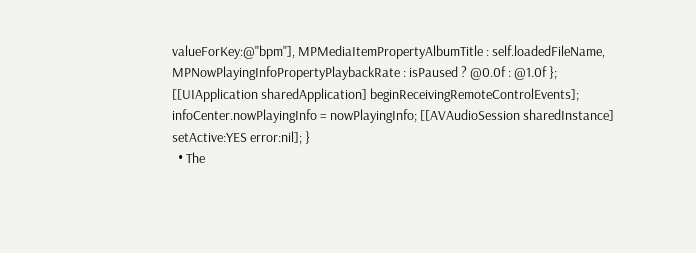valueForKey:@"bpm"], MPMediaItemPropertyAlbumTitle : self.loadedFileName, MPNowPlayingInfoPropertyPlaybackRate : isPaused ? @0.0f : @1.0f }; [[UIApplication sharedApplication] beginReceivingRemoteControlEvents]; infoCenter.nowPlayingInfo = nowPlayingInfo; [[AVAudioSession sharedInstance] setActive:YES error:nil]; }
  • The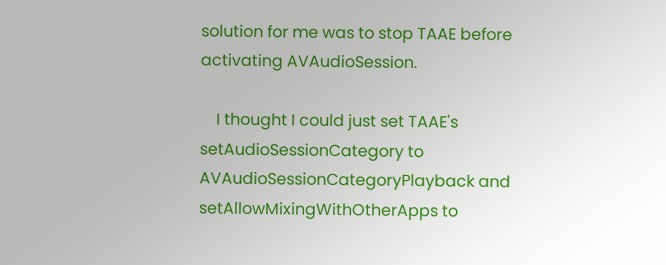solution for me was to stop TAAE before activating AVAudioSession.

    I thought I could just set TAAE's setAudioSessionCategory to AVAudioSessionCategoryPlayback and setAllowMixingWithOtherApps to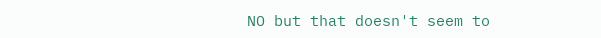NO but that doesn't seem to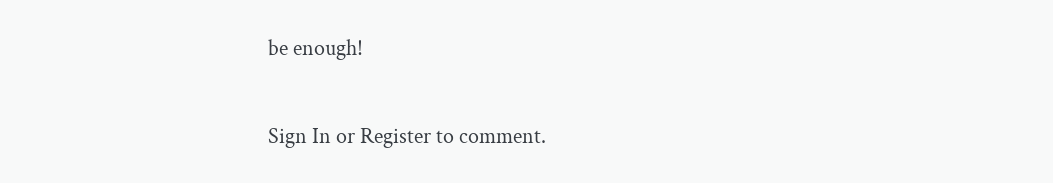be enough!

Sign In or Register to comment.